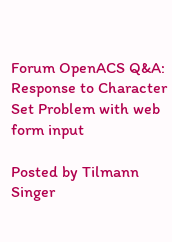Forum OpenACS Q&A: Response to Character Set Problem with web form input

Posted by Tilmann Singer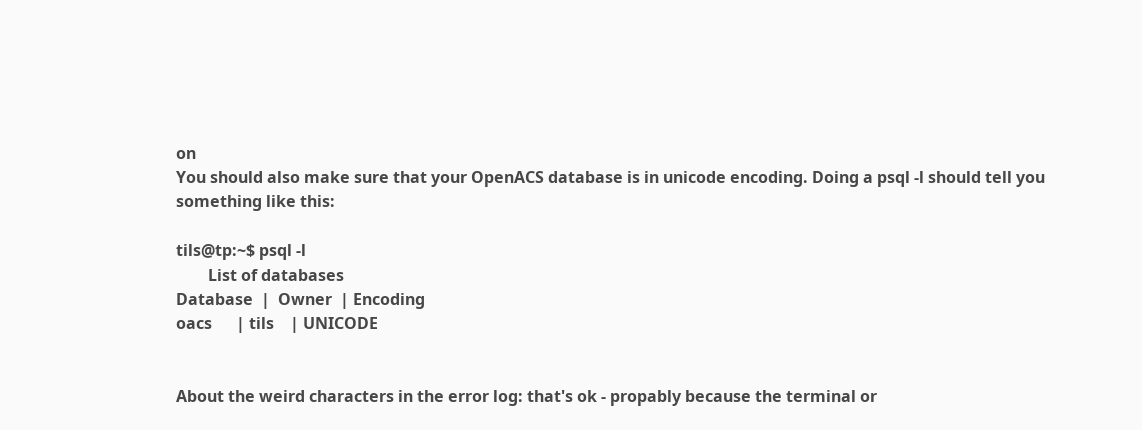on
You should also make sure that your OpenACS database is in unicode encoding. Doing a psql -l should tell you something like this:

tils@tp:~$ psql -l
        List of databases
Database  |  Owner  | Encoding
oacs      | tils    | UNICODE


About the weird characters in the error log: that's ok - propably because the terminal or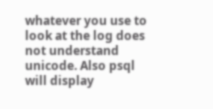whatever you use to look at the log does not understand unicode. Also psql will display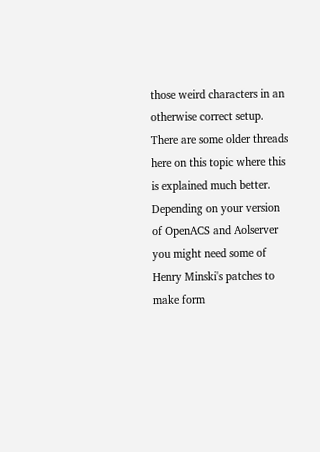those weird characters in an otherwise correct setup. There are some older threads here on this topic where this is explained much better.
Depending on your version of OpenACS and Aolserver you might need some of Henry Minski's patches to make form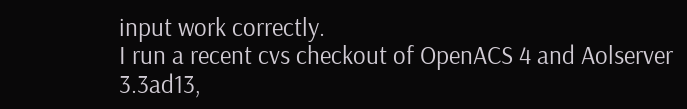input work correctly.
I run a recent cvs checkout of OpenACS 4 and Aolserver 3.3ad13,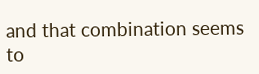and that combination seems to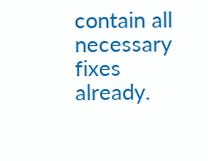contain all necessary fixes already.